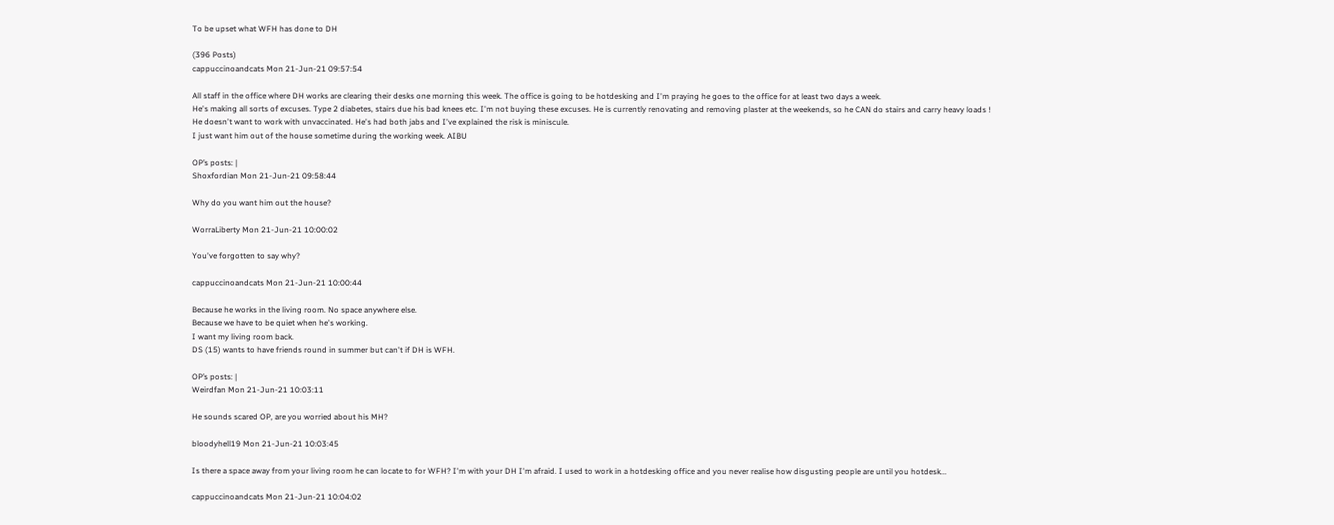To be upset what WFH has done to DH

(396 Posts)
cappuccinoandcats Mon 21-Jun-21 09:57:54

All staff in the office where DH works are clearing their desks one morning this week. The office is going to be hotdesking and I'm praying he goes to the office for at least two days a week.
He's making all sorts of excuses. Type 2 diabetes, stairs due his bad knees etc. I'm not buying these excuses. He is currently renovating and removing plaster at the weekends, so he CAN do stairs and carry heavy loads !
He doesn't want to work with unvaccinated. He's had both jabs and I've explained the risk is miniscule.
I just want him out of the house sometime during the working week. AIBU

OP’s posts: |
Shoxfordian Mon 21-Jun-21 09:58:44

Why do you want him out the house?

WorraLiberty Mon 21-Jun-21 10:00:02

You've forgotten to say why?

cappuccinoandcats Mon 21-Jun-21 10:00:44

Because he works in the living room. No space anywhere else.
Because we have to be quiet when he's working.
I want my living room back.
DS (15) wants to have friends round in summer but can't if DH is WFH.

OP’s posts: |
Weirdfan Mon 21-Jun-21 10:03:11

He sounds scared OP, are you worried about his MH?

bloodyhell19 Mon 21-Jun-21 10:03:45

Is there a space away from your living room he can locate to for WFH? I'm with your DH I'm afraid. I used to work in a hotdesking office and you never realise how disgusting people are until you hotdesk...

cappuccinoandcats Mon 21-Jun-21 10:04:02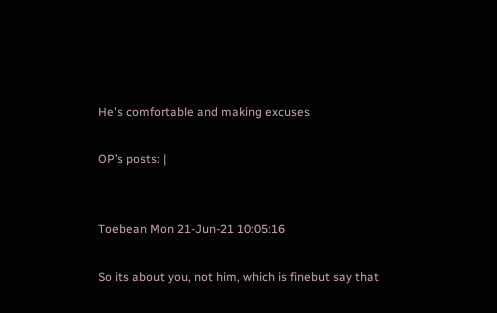He's comfortable and making excuses

OP’s posts: |


Toebean Mon 21-Jun-21 10:05:16

So its about you, not him, which is finebut say that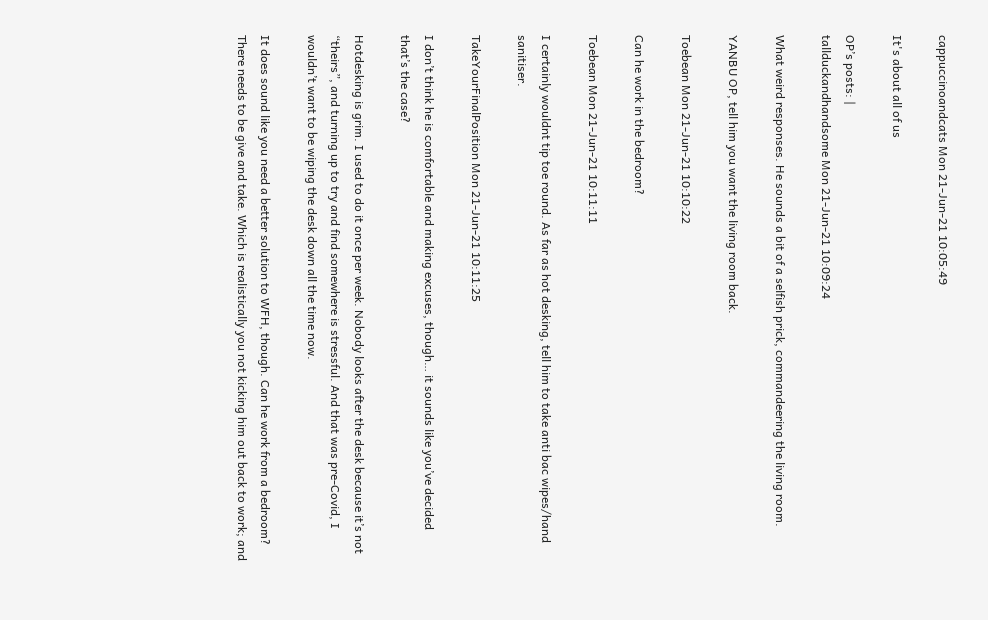cappuccinoandcats Mon 21-Jun-21 10:05:49

It's about all of us

OP’s posts: |
tallduckandhandsome Mon 21-Jun-21 10:09:24

What weird responses. He sounds a bit of a selfish prick, commandeering the living room.

YANBU OP, tell him you want the living room back.

Toebean Mon 21-Jun-21 10:10:22

Can he work in the bedroom?

Toebean Mon 21-Jun-21 10:11:11

I certainly wouldnt tip toe round. As far as hot desking, tell him to take anti bac wipes/hand sanitiser.

TakeYourFinalPosition Mon 21-Jun-21 10:11:25

I don’t think he is comfortable and making excuses, though… it sounds like you’ve decided that’s the case?

Hotdesking is grim. I used to do it once per week. Nobody looks after the desk because it’s not “theirs”, and turning up to try and find somewhere is stressful. And that was pre-Covid, I wouldn’t want to be wiping the desk down all the time now.

It does sound like you need a better solution to WFH, though. Can he work from a bedroom? There needs to be give and take. Which is realistically you not kicking him out back to work; and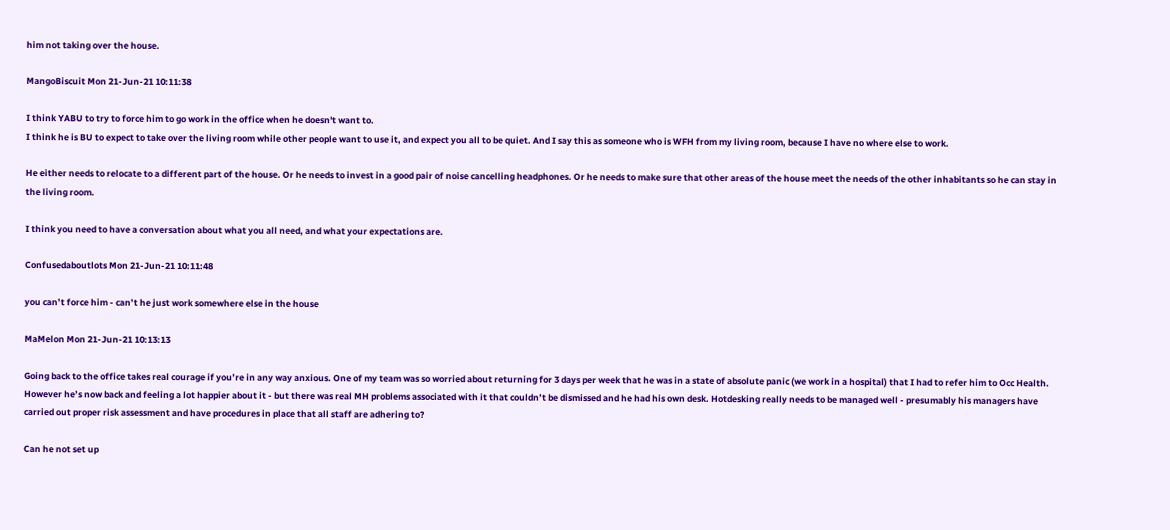him not taking over the house.

MangoBiscuit Mon 21-Jun-21 10:11:38

I think YABU to try to force him to go work in the office when he doesn't want to.
I think he is BU to expect to take over the living room while other people want to use it, and expect you all to be quiet. And I say this as someone who is WFH from my living room, because I have no where else to work.

He either needs to relocate to a different part of the house. Or he needs to invest in a good pair of noise cancelling headphones. Or he needs to make sure that other areas of the house meet the needs of the other inhabitants so he can stay in the living room.

I think you need to have a conversation about what you all need, and what your expectations are.

Confusedaboutlots Mon 21-Jun-21 10:11:48

you can’t force him - can’t he just work somewhere else in the house

MaMelon Mon 21-Jun-21 10:13:13

Going back to the office takes real courage if you’re in any way anxious. One of my team was so worried about returning for 3 days per week that he was in a state of absolute panic (we work in a hospital) that I had to refer him to Occ Health. However he’s now back and feeling a lot happier about it - but there was real MH problems associated with it that couldn’t be dismissed and he had his own desk. Hotdesking really needs to be managed well - presumably his managers have carried out proper risk assessment and have procedures in place that all staff are adhering to?

Can he not set up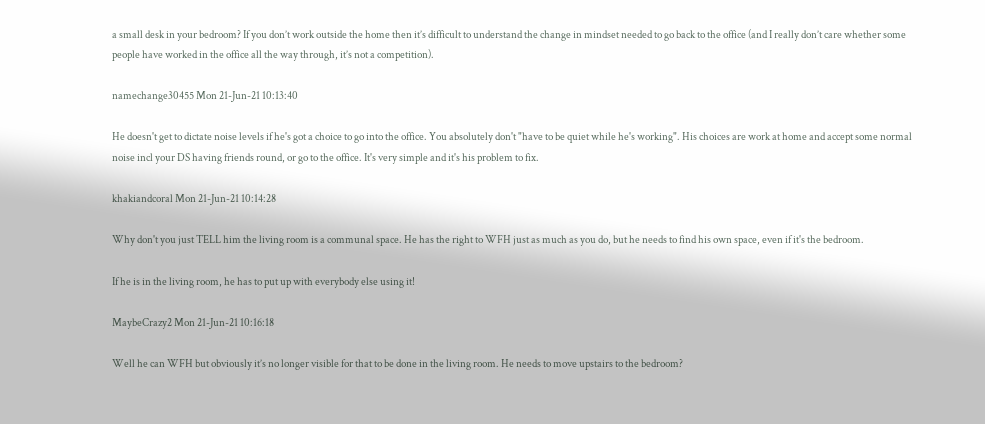a small desk in your bedroom? If you don’t work outside the home then it’s difficult to understand the change in mindset needed to go back to the office (and I really don’t care whether some people have worked in the office all the way through, it’s not a competition).

namechange30455 Mon 21-Jun-21 10:13:40

He doesn't get to dictate noise levels if he's got a choice to go into the office. You absolutely don't "have to be quiet while he's working". His choices are work at home and accept some normal noise incl your DS having friends round, or go to the office. It's very simple and it's his problem to fix.

khakiandcoral Mon 21-Jun-21 10:14:28

Why don't you just TELL him the living room is a communal space. He has the right to WFH just as much as you do, but he needs to find his own space, even if it's the bedroom.

If he is in the living room, he has to put up with everybody else using it!

MaybeCrazy2 Mon 21-Jun-21 10:16:18

Well he can WFH but obviously it’s no longer visible for that to be done in the living room. He needs to move upstairs to the bedroom?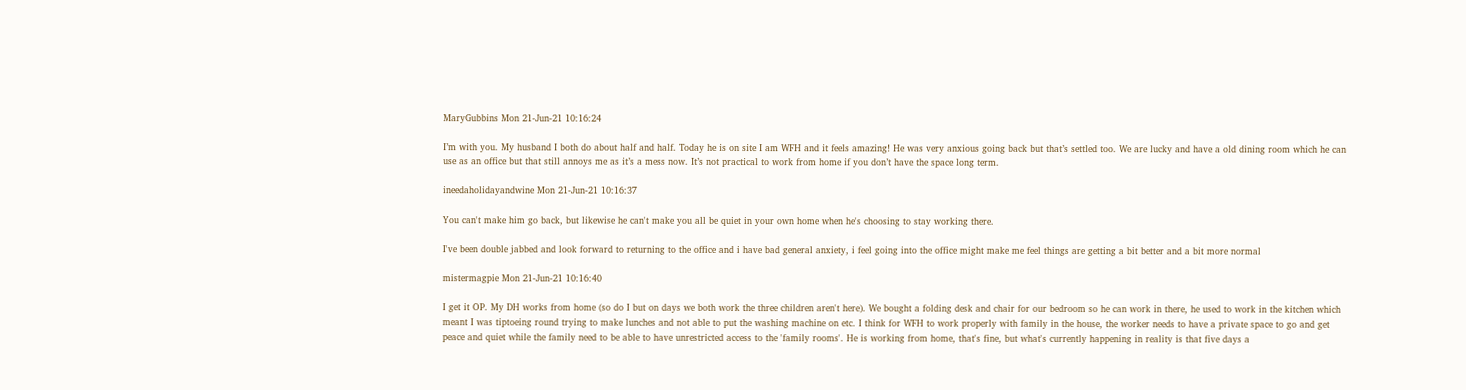MaryGubbins Mon 21-Jun-21 10:16:24

I’m with you. My husband I both do about half and half. Today he is on site I am WFH and it feels amazing! He was very anxious going back but that’s settled too. We are lucky and have a old dining room which he can use as an office but that still annoys me as it’s a mess now. It’s not practical to work from home if you don’t have the space long term.

ineedaholidayandwine Mon 21-Jun-21 10:16:37

You can't make him go back, but likewise he can't make you all be quiet in your own home when he's choosing to stay working there.

I've been double jabbed and look forward to returning to the office and i have bad general anxiety, i feel going into the office might make me feel things are getting a bit better and a bit more normal

mistermagpie Mon 21-Jun-21 10:16:40

I get it OP. My DH works from home (so do I but on days we both work the three children aren't here). We bought a folding desk and chair for our bedroom so he can work in there, he used to work in the kitchen which meant I was tiptoeing round trying to make lunches and not able to put the washing machine on etc. I think for WFH to work properly with family in the house, the worker needs to have a private space to go and get peace and quiet while the family need to be able to have unrestricted access to the 'family rooms'. He is working from home, that's fine, but what's currently happening in reality is that five days a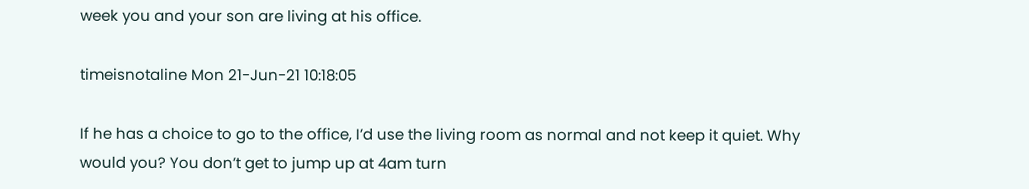week you and your son are living at his office.

timeisnotaline Mon 21-Jun-21 10:18:05

If he has a choice to go to the office, I’d use the living room as normal and not keep it quiet. Why would you? You don’t get to jump up at 4am turn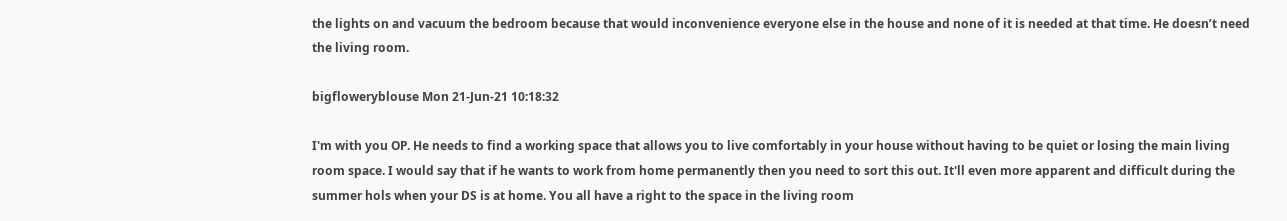the lights on and vacuum the bedroom because that would inconvenience everyone else in the house and none of it is needed at that time. He doesn’t need the living room.

bigfloweryblouse Mon 21-Jun-21 10:18:32

I'm with you OP. He needs to find a working space that allows you to live comfortably in your house without having to be quiet or losing the main living room space. I would say that if he wants to work from home permanently then you need to sort this out. It'll even more apparent and difficult during the summer hols when your DS is at home. You all have a right to the space in the living room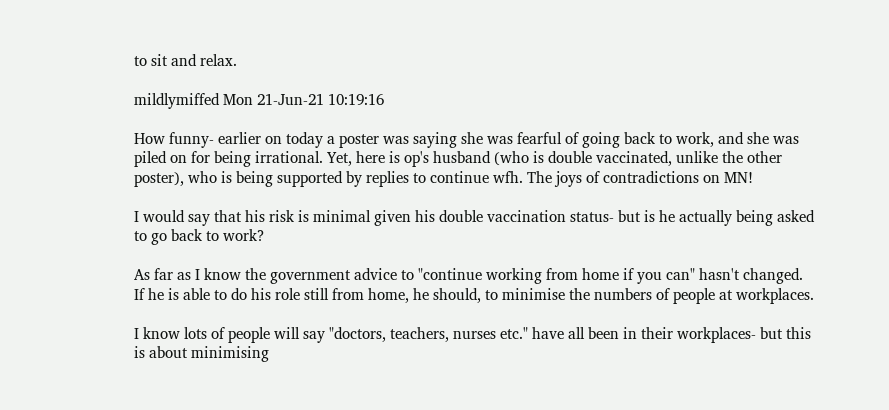to sit and relax.

mildlymiffed Mon 21-Jun-21 10:19:16

How funny- earlier on today a poster was saying she was fearful of going back to work, and she was piled on for being irrational. Yet, here is op's husband (who is double vaccinated, unlike the other poster), who is being supported by replies to continue wfh. The joys of contradictions on MN!

I would say that his risk is minimal given his double vaccination status- but is he actually being asked to go back to work?

As far as I know the government advice to "continue working from home if you can" hasn't changed. If he is able to do his role still from home, he should, to minimise the numbers of people at workplaces.

I know lots of people will say "doctors, teachers, nurses etc." have all been in their workplaces- but this is about minimising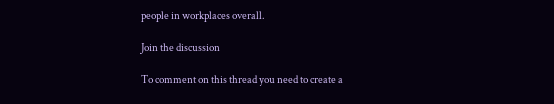people in workplaces overall.

Join the discussion

To comment on this thread you need to create a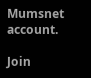Mumsnet account.

Join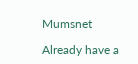Mumsnet

Already have a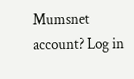Mumsnet account? Log in